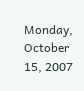Monday, October 15, 2007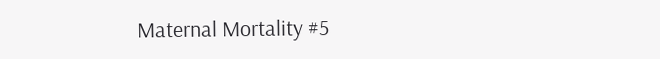Maternal Mortality #5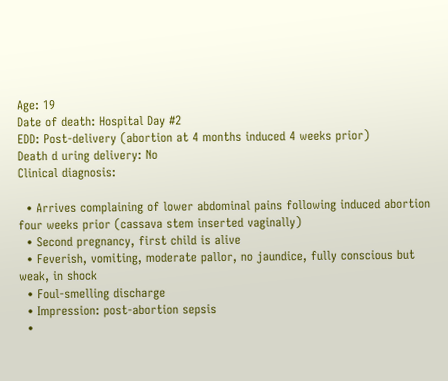Age: 19
Date of death: Hospital Day #2
EDD: Post-delivery (abortion at 4 months induced 4 weeks prior)
Death d uring delivery: No
Clinical diagnosis:

  • Arrives complaining of lower abdominal pains following induced abortion four weeks prior (cassava stem inserted vaginally)
  • Second pregnancy, first child is alive
  • Feverish, vomiting, moderate pallor, no jaundice, fully conscious but weak, in shock
  • Foul-smelling discharge
  • Impression: post-abortion sepsis
  •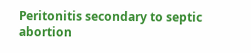Peritonitis secondary to septic abortion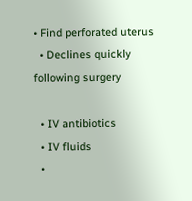• Find perforated uterus
  • Declines quickly following surgery

  • IV antibiotics
  • IV fluids
  •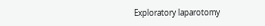Exploratory laparotomy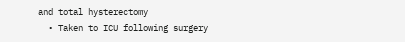and total hysterectomy
  • Taken to ICU following surgery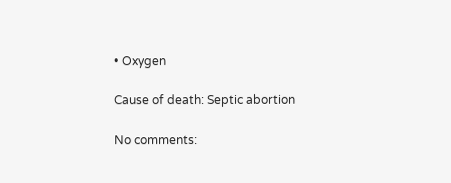• Oxygen

Cause of death: Septic abortion

No comments: